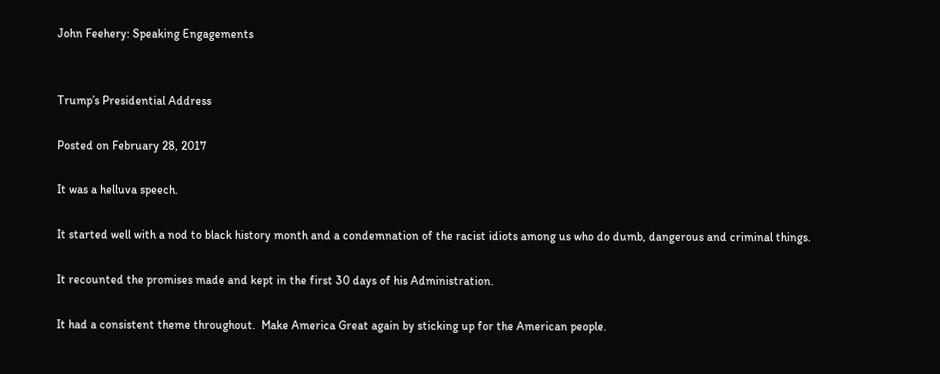John Feehery: Speaking Engagements


Trump’s Presidential Address

Posted on February 28, 2017

It was a helluva speech.

It started well with a nod to black history month and a condemnation of the racist idiots among us who do dumb, dangerous and criminal things.

It recounted the promises made and kept in the first 30 days of his Administration.

It had a consistent theme throughout.  Make America Great again by sticking up for the American people.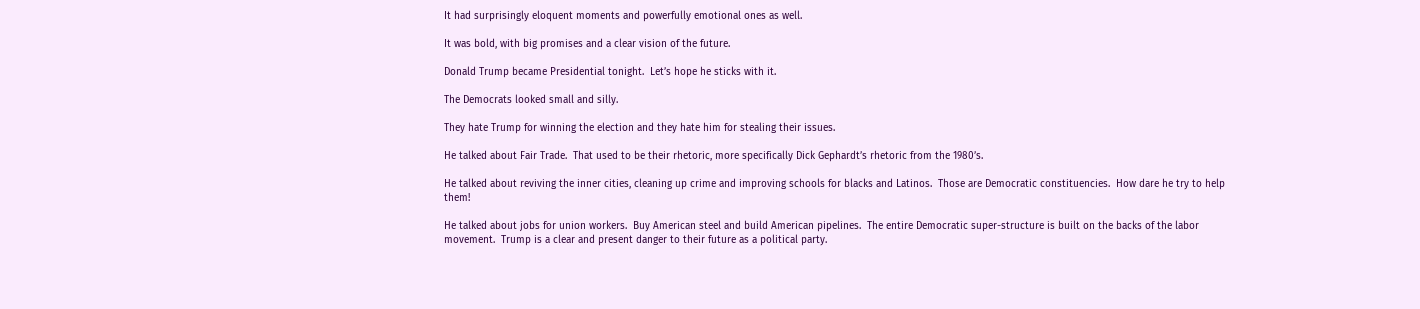It had surprisingly eloquent moments and powerfully emotional ones as well.

It was bold, with big promises and a clear vision of the future.

Donald Trump became Presidential tonight.  Let’s hope he sticks with it.

The Democrats looked small and silly.

They hate Trump for winning the election and they hate him for stealing their issues.

He talked about Fair Trade.  That used to be their rhetoric, more specifically Dick Gephardt’s rhetoric from the 1980’s.

He talked about reviving the inner cities, cleaning up crime and improving schools for blacks and Latinos.  Those are Democratic constituencies.  How dare he try to help them!

He talked about jobs for union workers.  Buy American steel and build American pipelines.  The entire Democratic super-structure is built on the backs of the labor movement.  Trump is a clear and present danger to their future as a political party.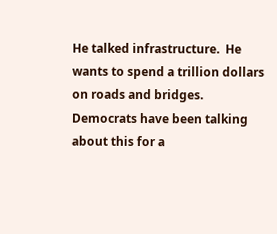He talked infrastructure.  He wants to spend a trillion dollars on roads and bridges.  Democrats have been talking about this for a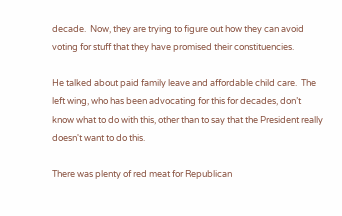decade.  Now, they are trying to figure out how they can avoid voting for stuff that they have promised their constituencies.

He talked about paid family leave and affordable child care.  The left wing, who has been advocating for this for decades, don’t know what to do with this, other than to say that the President really doesn't want to do this.

There was plenty of red meat for Republican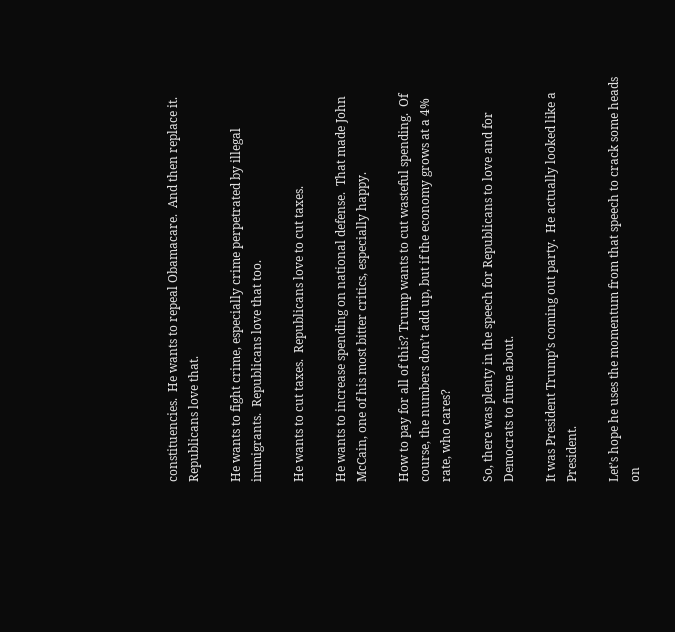constituencies.  He wants to repeal Obamacare.  And then replace it.  Republicans love that.

He wants to fight crime, especially crime perpetrated by illegal immigrants.  Republicans love that too.

He wants to cut taxes.  Republicans love to cut taxes.

He wants to increase spending on national defense.  That made John McCain, one of his most bitter critics, especially happy.

How to pay for all of this? Trump wants to cut wasteful spending.  Of course, the numbers don’t add up, but if the economy grows at a 4% rate, who cares?

So, there was plenty in the speech for Republicans to love and for Democrats to fume about.

It was President Trump’s coming out party.  He actually looked like a President.

Let’s hope he uses the momentum from that speech to crack some heads on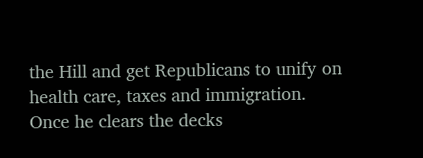the Hill and get Republicans to unify on health care, taxes and immigration.  Once he clears the decks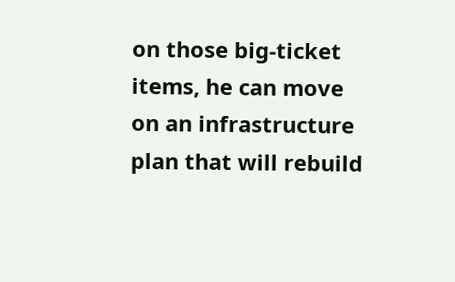on those big-ticket items, he can move on an infrastructure plan that will rebuild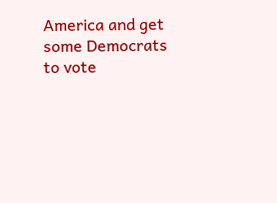America and get some Democrats to vote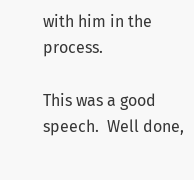with him in the process.

This was a good speech.  Well done,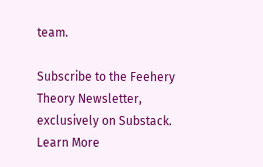team.

Subscribe to the Feehery Theory Newsletter, exclusively on Substack.
Learn More